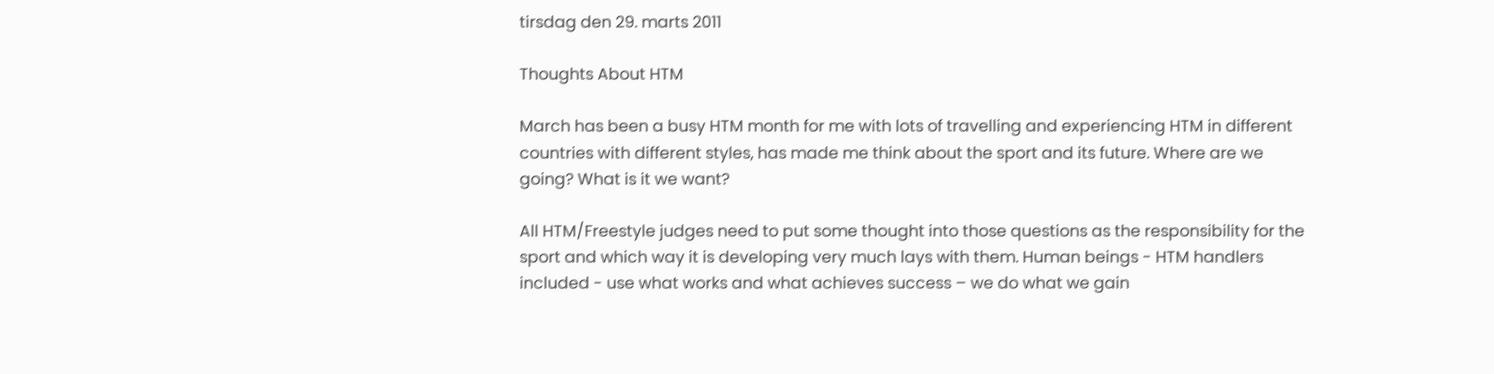tirsdag den 29. marts 2011

Thoughts About HTM

March has been a busy HTM month for me with lots of travelling and experiencing HTM in different countries with different styles, has made me think about the sport and its future. Where are we going? What is it we want?

All HTM/Freestyle judges need to put some thought into those questions as the responsibility for the sport and which way it is developing very much lays with them. Human beings - HTM handlers included - use what works and what achieves success – we do what we gain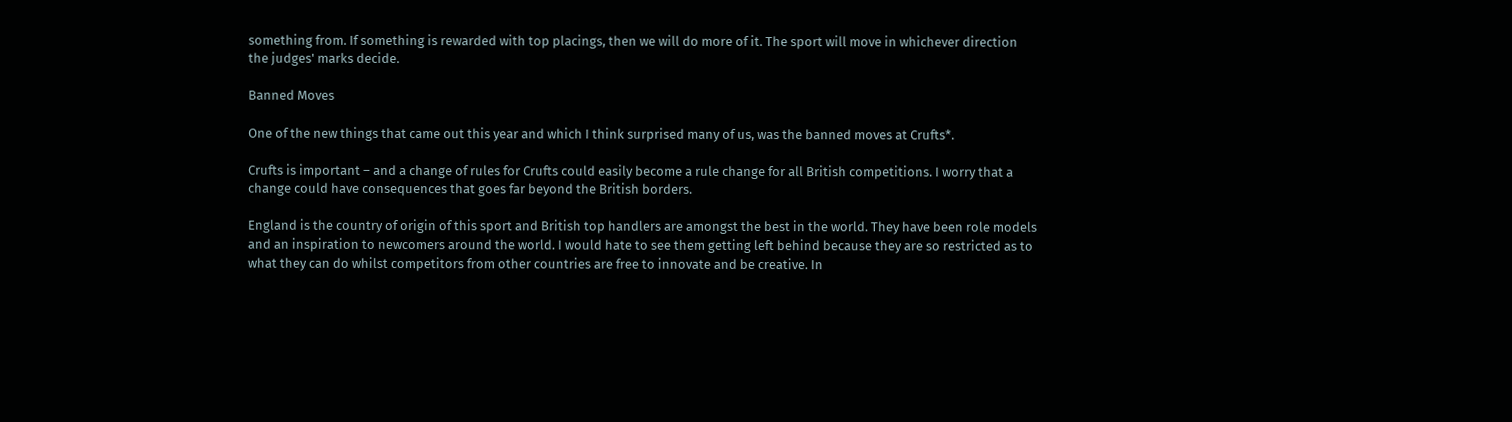something from. If something is rewarded with top placings, then we will do more of it. The sport will move in whichever direction the judges' marks decide.

Banned Moves

One of the new things that came out this year and which I think surprised many of us, was the banned moves at Crufts*.

Crufts is important – and a change of rules for Crufts could easily become a rule change for all British competitions. I worry that a change could have consequences that goes far beyond the British borders.

England is the country of origin of this sport and British top handlers are amongst the best in the world. They have been role models and an inspiration to newcomers around the world. I would hate to see them getting left behind because they are so restricted as to what they can do whilst competitors from other countries are free to innovate and be creative. In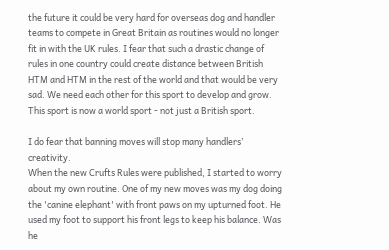the future it could be very hard for overseas dog and handler teams to compete in Great Britain as routines would no longer fit in with the UK rules. I fear that such a drastic change of rules in one country could create distance between British HTM and HTM in the rest of the world and that would be very sad. We need each other for this sport to develop and grow. This sport is now a world sport - not just a British sport.

I do fear that banning moves will stop many handlers’ creativity.
When the new Crufts Rules were published, I started to worry about my own routine. One of my new moves was my dog doing the 'canine elephant' with front paws on my upturned foot. He used my foot to support his front legs to keep his balance. Was he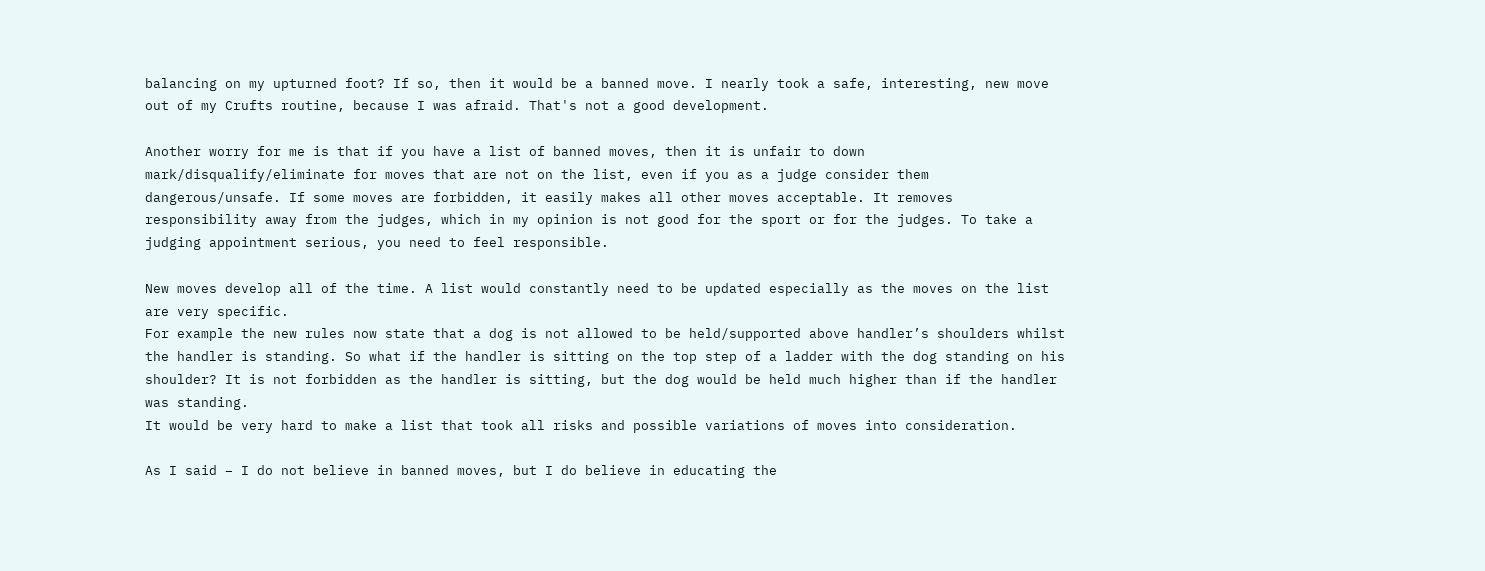balancing on my upturned foot? If so, then it would be a banned move. I nearly took a safe, interesting, new move out of my Crufts routine, because I was afraid. That's not a good development.

Another worry for me is that if you have a list of banned moves, then it is unfair to down mark/disqualify/eliminate for moves that are not on the list, even if you as a judge consider them dangerous/unsafe. If some moves are forbidden, it easily makes all other moves acceptable. It removes responsibility away from the judges, which in my opinion is not good for the sport or for the judges. To take a judging appointment serious, you need to feel responsible.

New moves develop all of the time. A list would constantly need to be updated especially as the moves on the list are very specific.
For example the new rules now state that a dog is not allowed to be held/supported above handler’s shoulders whilst the handler is standing. So what if the handler is sitting on the top step of a ladder with the dog standing on his shoulder? It is not forbidden as the handler is sitting, but the dog would be held much higher than if the handler was standing.
It would be very hard to make a list that took all risks and possible variations of moves into consideration.

As I said – I do not believe in banned moves, but I do believe in educating the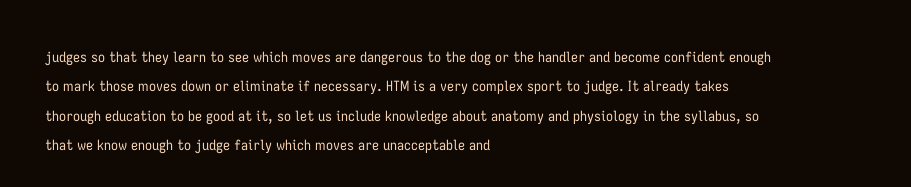judges so that they learn to see which moves are dangerous to the dog or the handler and become confident enough to mark those moves down or eliminate if necessary. HTM is a very complex sport to judge. It already takes thorough education to be good at it, so let us include knowledge about anatomy and physiology in the syllabus, so that we know enough to judge fairly which moves are unacceptable and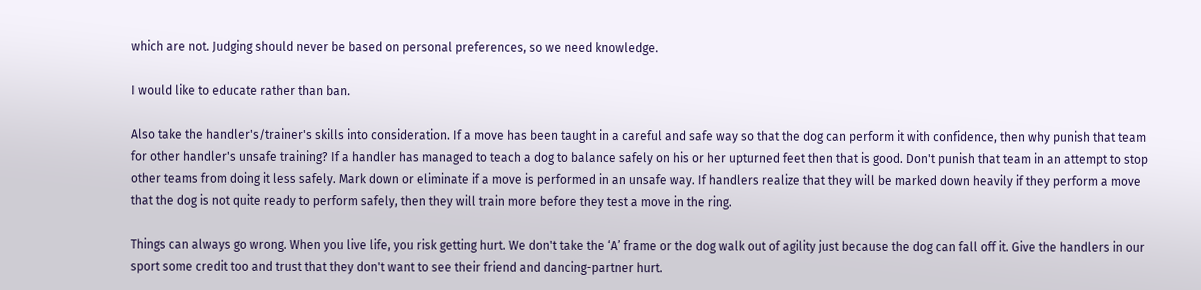which are not. Judging should never be based on personal preferences, so we need knowledge.

I would like to educate rather than ban.

Also take the handler's/trainer's skills into consideration. If a move has been taught in a careful and safe way so that the dog can perform it with confidence, then why punish that team for other handler's unsafe training? If a handler has managed to teach a dog to balance safely on his or her upturned feet then that is good. Don't punish that team in an attempt to stop other teams from doing it less safely. Mark down or eliminate if a move is performed in an unsafe way. If handlers realize that they will be marked down heavily if they perform a move that the dog is not quite ready to perform safely, then they will train more before they test a move in the ring.

Things can always go wrong. When you live life, you risk getting hurt. We don't take the ‘A’ frame or the dog walk out of agility just because the dog can fall off it. Give the handlers in our sport some credit too and trust that they don't want to see their friend and dancing-partner hurt.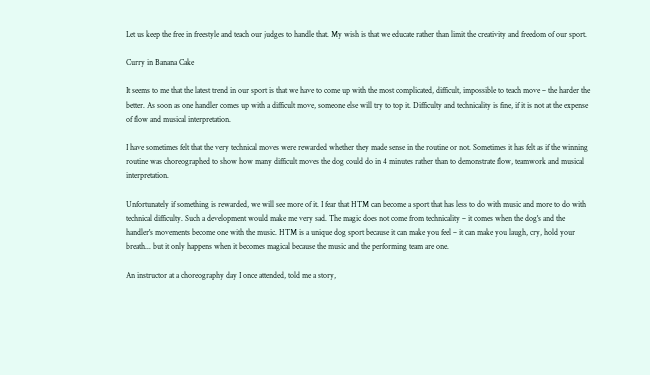Let us keep the free in freestyle and teach our judges to handle that. My wish is that we educate rather than limit the creativity and freedom of our sport.

Curry in Banana Cake

It seems to me that the latest trend in our sport is that we have to come up with the most complicated, difficult, impossible to teach move – the harder the better. As soon as one handler comes up with a difficult move, someone else will try to top it. Difficulty and technicality is fine, if it is not at the expense of flow and musical interpretation.

I have sometimes felt that the very technical moves were rewarded whether they made sense in the routine or not. Sometimes it has felt as if the winning routine was choreographed to show how many difficult moves the dog could do in 4 minutes rather than to demonstrate flow, teamwork and musical interpretation.

Unfortunately if something is rewarded, we will see more of it. I fear that HTM can become a sport that has less to do with music and more to do with technical difficulty. Such a development would make me very sad. The magic does not come from technicality – it comes when the dog's and the handler's movements become one with the music. HTM is a unique dog sport because it can make you feel – it can make you laugh, cry, hold your breath... but it only happens when it becomes magical because the music and the performing team are one.

An instructor at a choreography day I once attended, told me a story,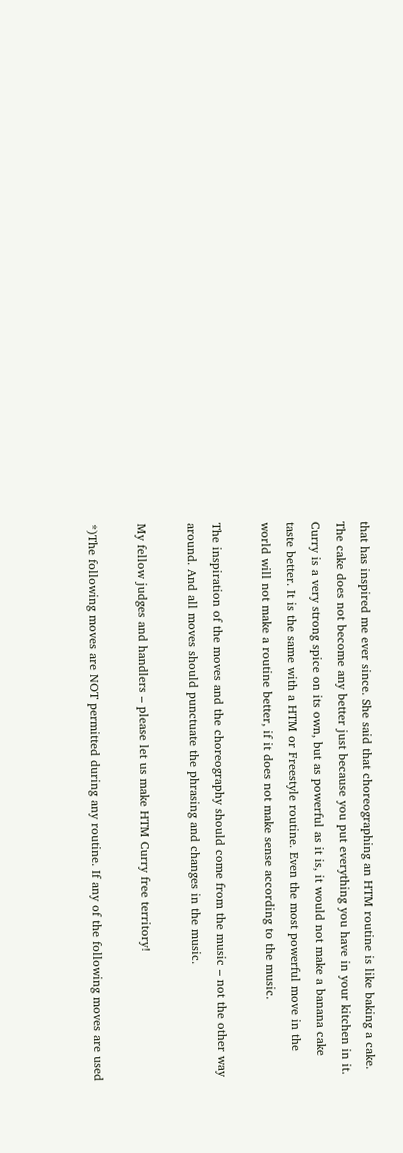that has inspired me ever since. She said that choreographing an HTM routine is like baking a cake. The cake does not become any better just because you put everything you have in your kitchen in it. Curry is a very strong spice on its own, but as powerful as it is, it would not make a banana cake taste better. It is the same with a HTM or Freestyle routine. Even the most powerful move in the world will not make a routine better, if it does not make sense according to the music.

The inspiration of the moves and the choreography should come from the music – not the other way around. And all moves should punctuate the phrasing and changes in the music.

My fellow judges and handlers – please let us make HTM Curry free territory!

*)The following moves are NOT permitted during any routine. If any of the following moves are used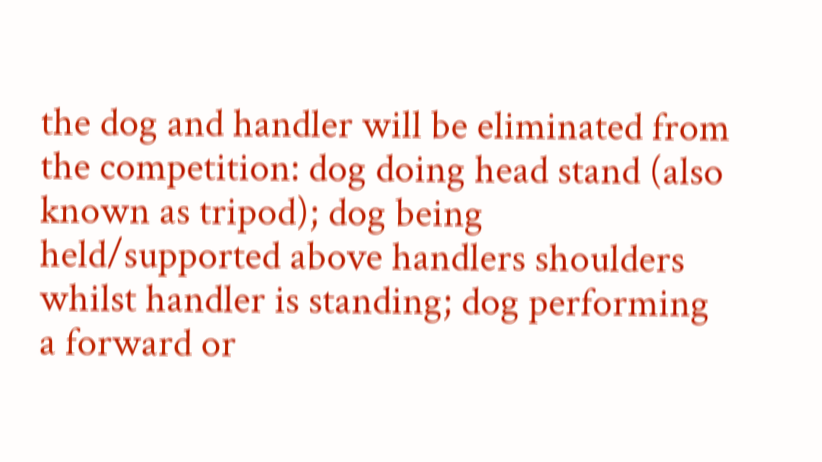the dog and handler will be eliminated from the competition: dog doing head stand (also known as tripod); dog being held/supported above handlers shoulders whilst handler is standing; dog performing a forward or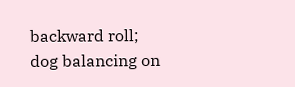backward roll; dog balancing on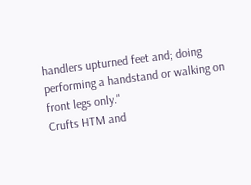handlers upturned feet and; doing performing a handstand or walking on front legs only."
Crufts HTM and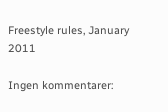Freestyle rules, January 2011

Ingen kommentarer: